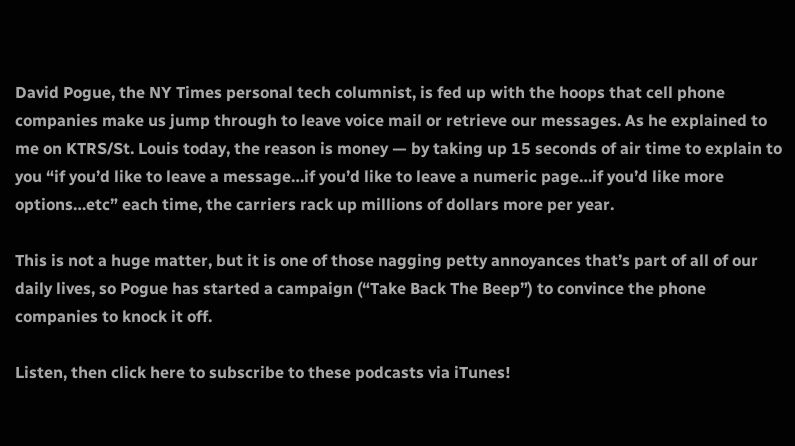David Pogue, the NY Times personal tech columnist, is fed up with the hoops that cell phone companies make us jump through to leave voice mail or retrieve our messages. As he explained to me on KTRS/St. Louis today, the reason is money — by taking up 15 seconds of air time to explain to you “if you’d like to leave a message…if you’d like to leave a numeric page…if you’d like more options…etc” each time, the carriers rack up millions of dollars more per year.

This is not a huge matter, but it is one of those nagging petty annoyances that’s part of all of our daily lives, so Pogue has started a campaign (“Take Back The Beep”) to convince the phone companies to knock it off.

Listen, then click here to subscribe to these podcasts via iTunes!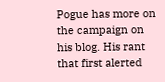Pogue has more on the campaign on his blog. His rant that first alerted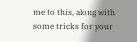me to this, along with some tricks for your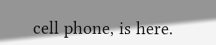cell phone, is here.